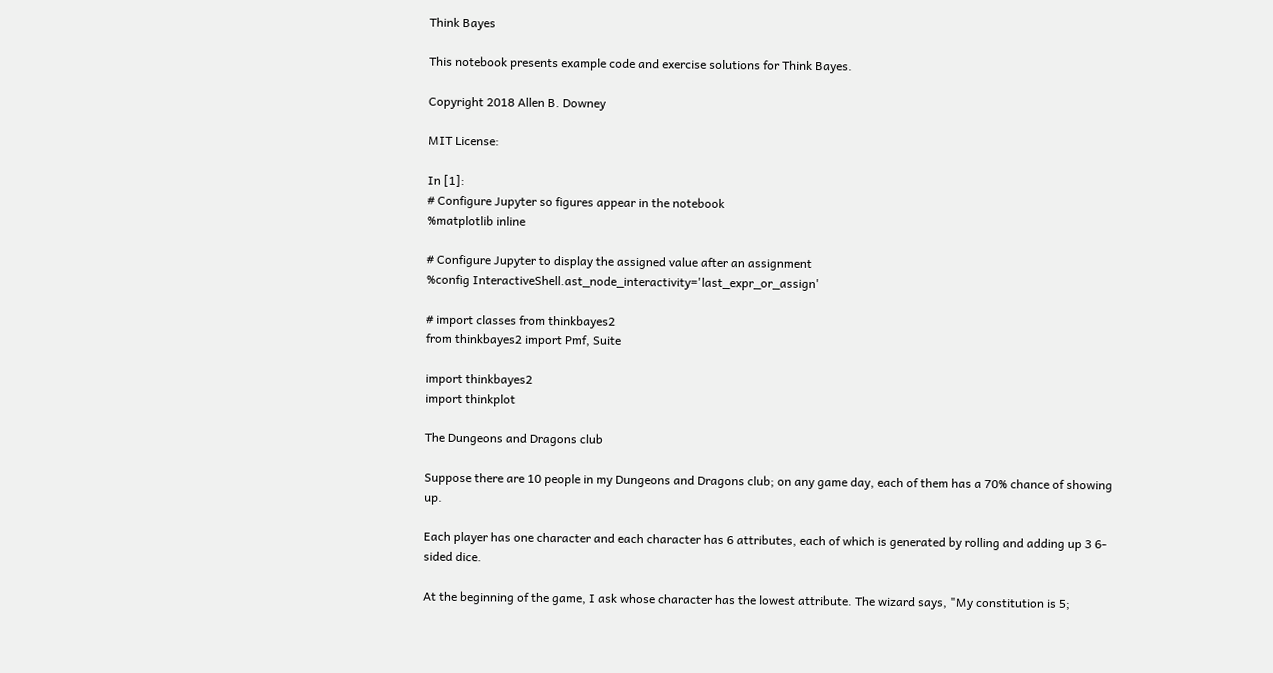Think Bayes

This notebook presents example code and exercise solutions for Think Bayes.

Copyright 2018 Allen B. Downey

MIT License:

In [1]:
# Configure Jupyter so figures appear in the notebook
%matplotlib inline

# Configure Jupyter to display the assigned value after an assignment
%config InteractiveShell.ast_node_interactivity='last_expr_or_assign'

# import classes from thinkbayes2
from thinkbayes2 import Pmf, Suite

import thinkbayes2
import thinkplot

The Dungeons and Dragons club

Suppose there are 10 people in my Dungeons and Dragons club; on any game day, each of them has a 70% chance of showing up.

Each player has one character and each character has 6 attributes, each of which is generated by rolling and adding up 3 6-sided dice.

At the beginning of the game, I ask whose character has the lowest attribute. The wizard says, "My constitution is 5;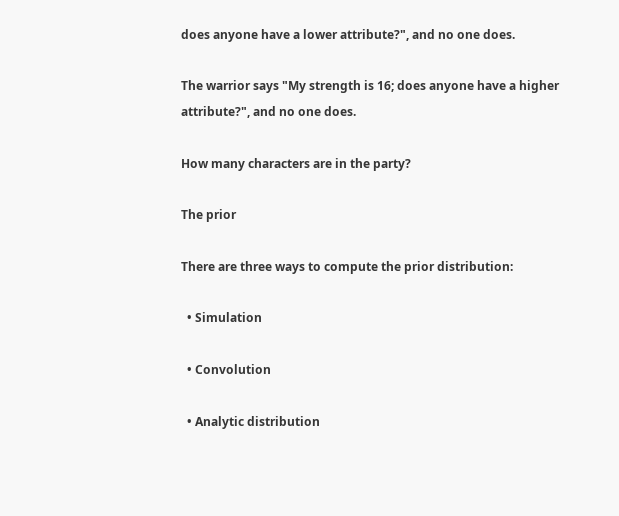does anyone have a lower attribute?", and no one does.

The warrior says "My strength is 16; does anyone have a higher attribute?", and no one does.

How many characters are in the party?

The prior

There are three ways to compute the prior distribution:

  • Simulation

  • Convolution

  • Analytic distribution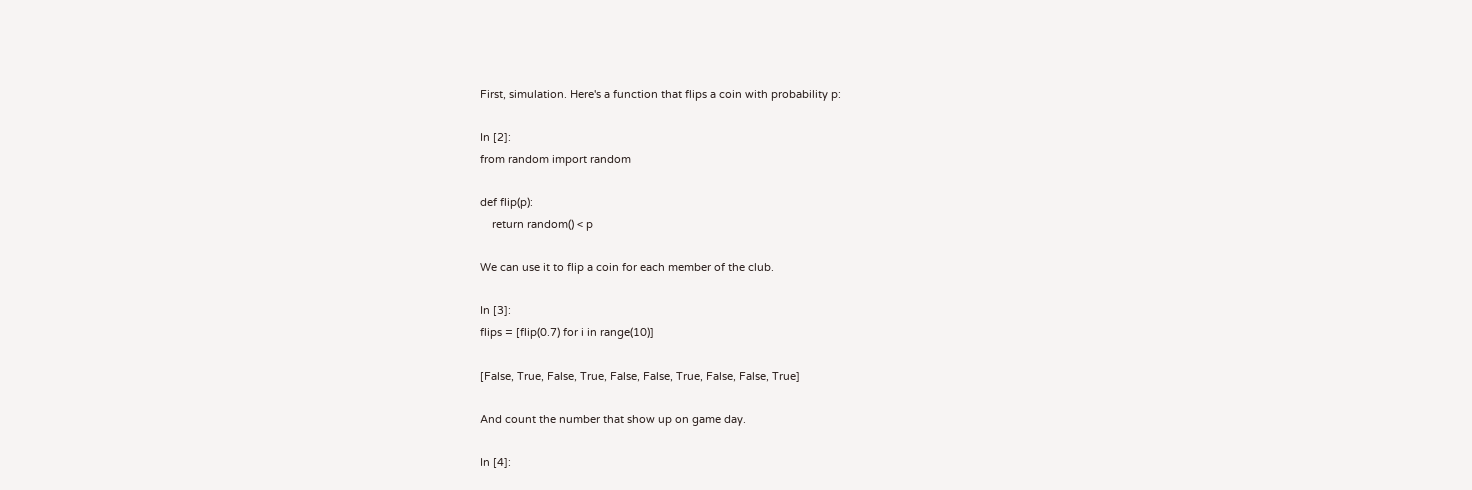First, simulation. Here's a function that flips a coin with probability p:

In [2]:
from random import random

def flip(p):
    return random() < p

We can use it to flip a coin for each member of the club.

In [3]:
flips = [flip(0.7) for i in range(10)]

[False, True, False, True, False, False, True, False, False, True]

And count the number that show up on game day.

In [4]: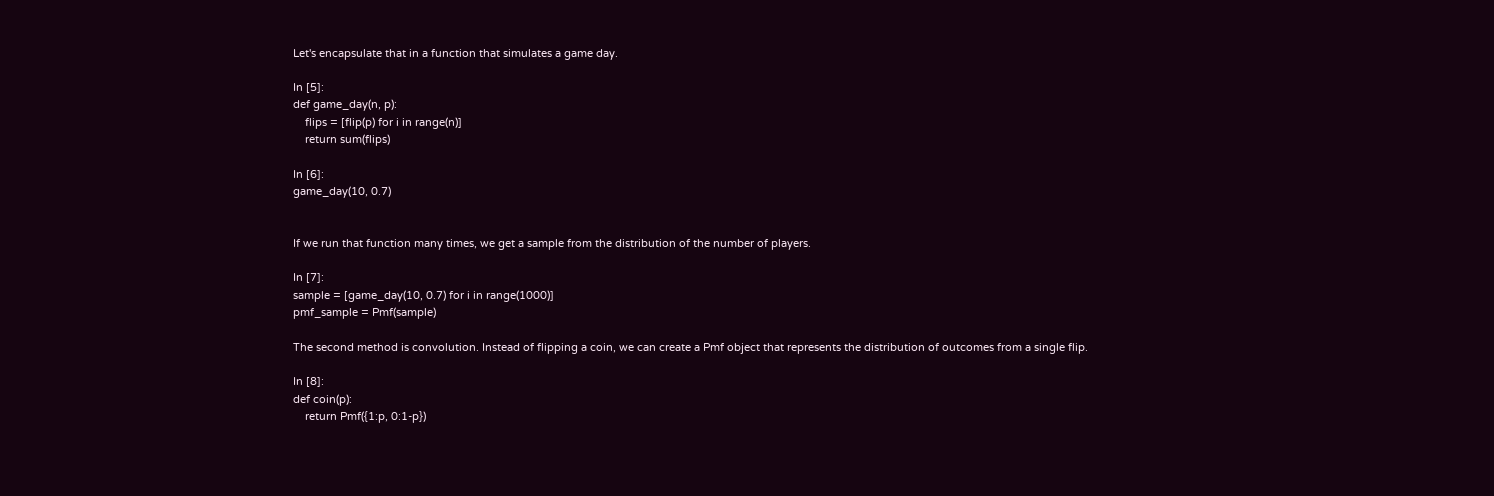Let's encapsulate that in a function that simulates a game day.

In [5]:
def game_day(n, p):
    flips = [flip(p) for i in range(n)]
    return sum(flips)

In [6]:
game_day(10, 0.7)


If we run that function many times, we get a sample from the distribution of the number of players.

In [7]:
sample = [game_day(10, 0.7) for i in range(1000)]
pmf_sample = Pmf(sample)

The second method is convolution. Instead of flipping a coin, we can create a Pmf object that represents the distribution of outcomes from a single flip.

In [8]:
def coin(p):
    return Pmf({1:p, 0:1-p})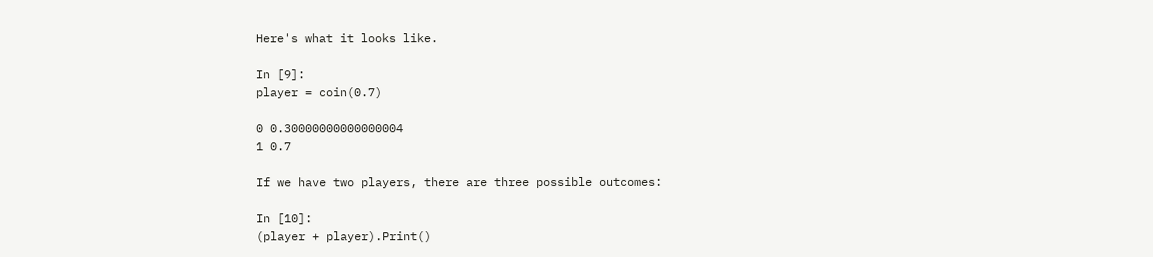Here's what it looks like.

In [9]:
player = coin(0.7)

0 0.30000000000000004
1 0.7

If we have two players, there are three possible outcomes:

In [10]:
(player + player).Print()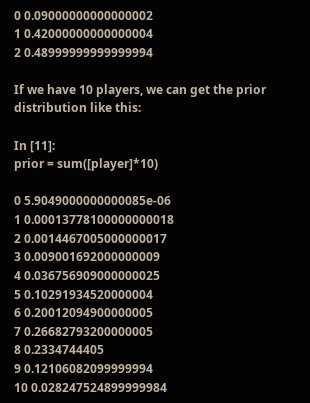0 0.09000000000000002
1 0.42000000000000004
2 0.48999999999999994

If we have 10 players, we can get the prior distribution like this:

In [11]:
prior = sum([player]*10)

0 5.9049000000000085e-06
1 0.00013778100000000018
2 0.0014467005000000017
3 0.009001692000000009
4 0.036756909000000025
5 0.10291934520000004
6 0.20012094900000005
7 0.26682793200000005
8 0.2334744405
9 0.12106082099999994
10 0.028247524899999984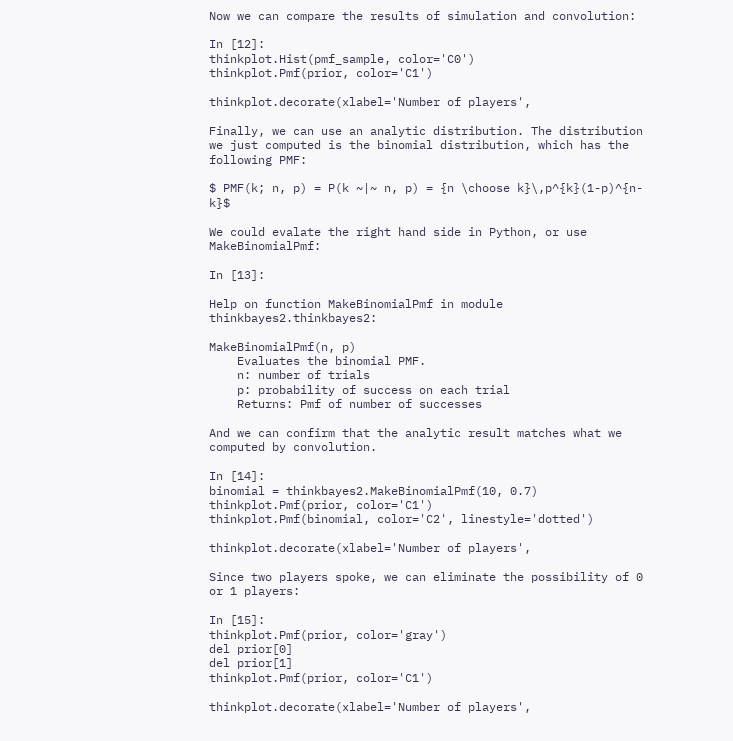Now we can compare the results of simulation and convolution:

In [12]:
thinkplot.Hist(pmf_sample, color='C0')
thinkplot.Pmf(prior, color='C1')

thinkplot.decorate(xlabel='Number of players',

Finally, we can use an analytic distribution. The distribution we just computed is the binomial distribution, which has the following PMF:

$ PMF(k; n, p) = P(k ~|~ n, p) = {n \choose k}\,p^{k}(1-p)^{n-k}$

We could evalate the right hand side in Python, or use MakeBinomialPmf:

In [13]:

Help on function MakeBinomialPmf in module thinkbayes2.thinkbayes2:

MakeBinomialPmf(n, p)
    Evaluates the binomial PMF.
    n: number of trials
    p: probability of success on each trial
    Returns: Pmf of number of successes

And we can confirm that the analytic result matches what we computed by convolution.

In [14]:
binomial = thinkbayes2.MakeBinomialPmf(10, 0.7)
thinkplot.Pmf(prior, color='C1')
thinkplot.Pmf(binomial, color='C2', linestyle='dotted')

thinkplot.decorate(xlabel='Number of players',

Since two players spoke, we can eliminate the possibility of 0 or 1 players:

In [15]:
thinkplot.Pmf(prior, color='gray')
del prior[0]
del prior[1]
thinkplot.Pmf(prior, color='C1')

thinkplot.decorate(xlabel='Number of players',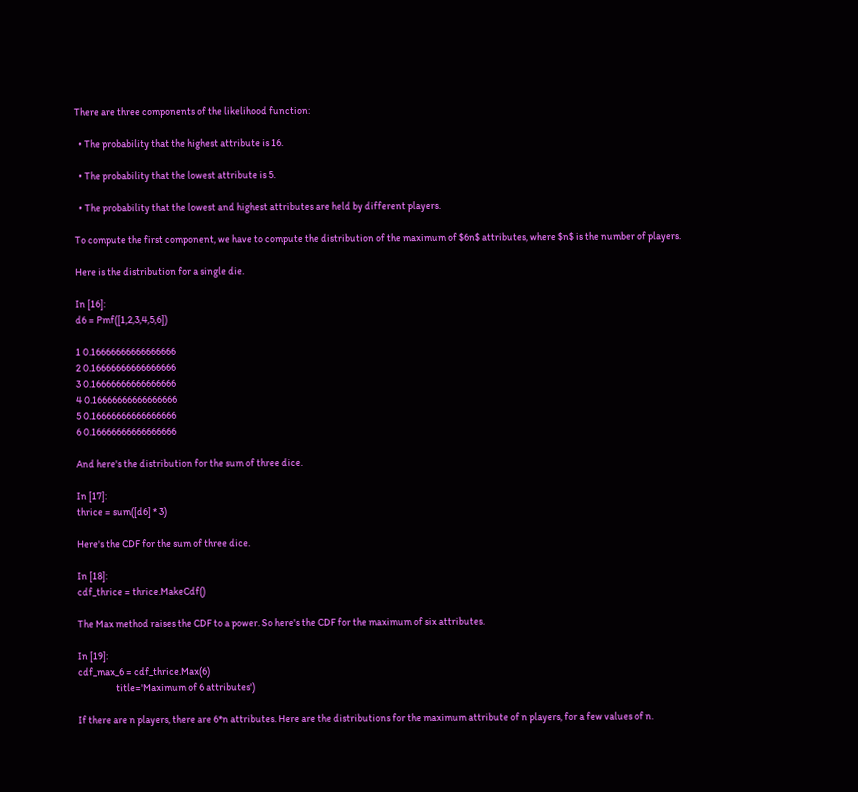There are three components of the likelihood function:

  • The probability that the highest attribute is 16.

  • The probability that the lowest attribute is 5.

  • The probability that the lowest and highest attributes are held by different players.

To compute the first component, we have to compute the distribution of the maximum of $6n$ attributes, where $n$ is the number of players.

Here is the distribution for a single die.

In [16]:
d6 = Pmf([1,2,3,4,5,6])

1 0.16666666666666666
2 0.16666666666666666
3 0.16666666666666666
4 0.16666666666666666
5 0.16666666666666666
6 0.16666666666666666

And here's the distribution for the sum of three dice.

In [17]:
thrice = sum([d6] * 3)

Here's the CDF for the sum of three dice.

In [18]:
cdf_thrice = thrice.MakeCdf()

The Max method raises the CDF to a power. So here's the CDF for the maximum of six attributes.

In [19]:
cdf_max_6 = cdf_thrice.Max(6)
                   title='Maximum of 6 attributes')

If there are n players, there are 6*n attributes. Here are the distributions for the maximum attribute of n players, for a few values of n.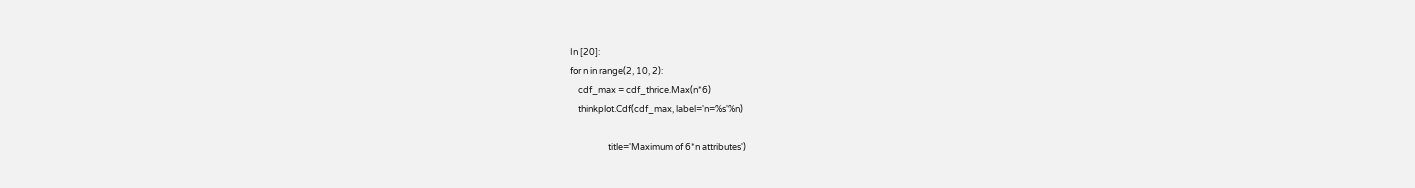In [20]:
for n in range(2, 10, 2):
    cdf_max = cdf_thrice.Max(n*6)
    thinkplot.Cdf(cdf_max, label='n=%s'%n)

                   title='Maximum of 6*n attributes')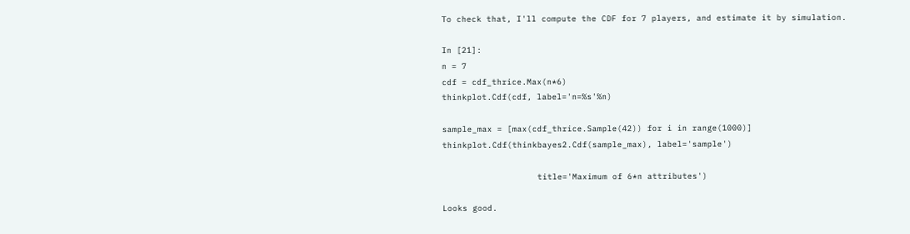To check that, I'll compute the CDF for 7 players, and estimate it by simulation.

In [21]:
n = 7
cdf = cdf_thrice.Max(n*6)
thinkplot.Cdf(cdf, label='n=%s'%n)

sample_max = [max(cdf_thrice.Sample(42)) for i in range(1000)]
thinkplot.Cdf(thinkbayes2.Cdf(sample_max), label='sample')

                   title='Maximum of 6*n attributes')

Looks good.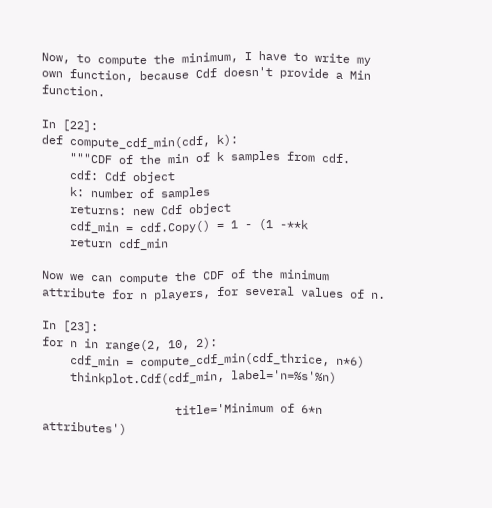Now, to compute the minimum, I have to write my own function, because Cdf doesn't provide a Min function.

In [22]:
def compute_cdf_min(cdf, k):
    """CDF of the min of k samples from cdf.
    cdf: Cdf object
    k: number of samples
    returns: new Cdf object
    cdf_min = cdf.Copy() = 1 - (1 -**k
    return cdf_min

Now we can compute the CDF of the minimum attribute for n players, for several values of n.

In [23]:
for n in range(2, 10, 2):
    cdf_min = compute_cdf_min(cdf_thrice, n*6)
    thinkplot.Cdf(cdf_min, label='n=%s'%n)

                   title='Minimum of 6*n attributes')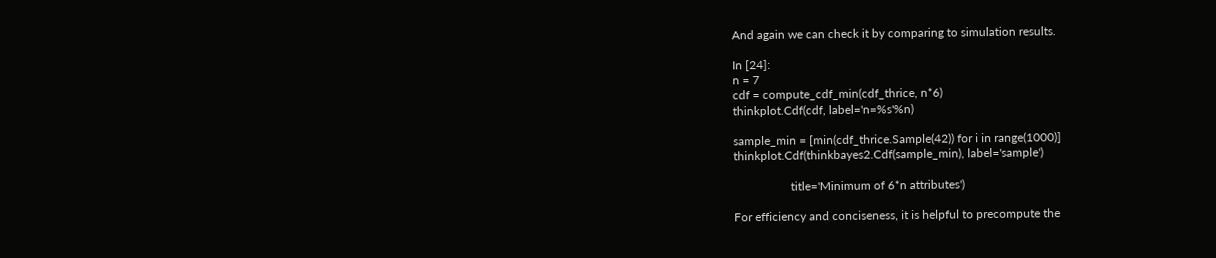And again we can check it by comparing to simulation results.

In [24]:
n = 7
cdf = compute_cdf_min(cdf_thrice, n*6)
thinkplot.Cdf(cdf, label='n=%s'%n)

sample_min = [min(cdf_thrice.Sample(42)) for i in range(1000)]
thinkplot.Cdf(thinkbayes2.Cdf(sample_min), label='sample')

                   title='Minimum of 6*n attributes')

For efficiency and conciseness, it is helpful to precompute the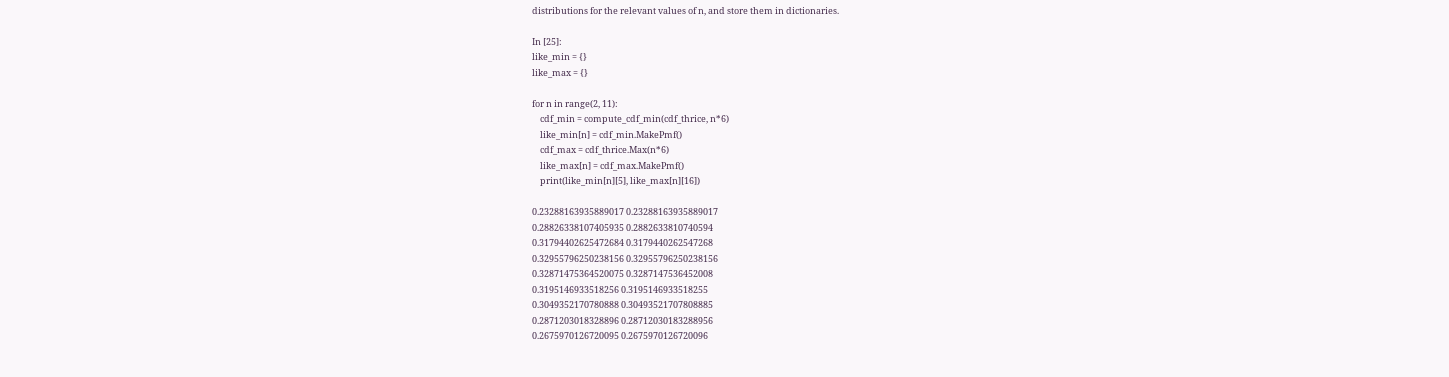distributions for the relevant values of n, and store them in dictionaries.

In [25]:
like_min = {}
like_max = {}

for n in range(2, 11):
    cdf_min = compute_cdf_min(cdf_thrice, n*6)
    like_min[n] = cdf_min.MakePmf()
    cdf_max = cdf_thrice.Max(n*6)
    like_max[n] = cdf_max.MakePmf()
    print(like_min[n][5], like_max[n][16])

0.23288163935889017 0.23288163935889017
0.28826338107405935 0.2882633810740594
0.31794402625472684 0.3179440262547268
0.32955796250238156 0.32955796250238156
0.32871475364520075 0.3287147536452008
0.3195146933518256 0.3195146933518255
0.3049352170780888 0.30493521707808885
0.2871203018328896 0.28712030183288956
0.2675970126720095 0.2675970126720096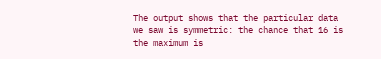The output shows that the particular data we saw is symmetric: the chance that 16 is the maximum is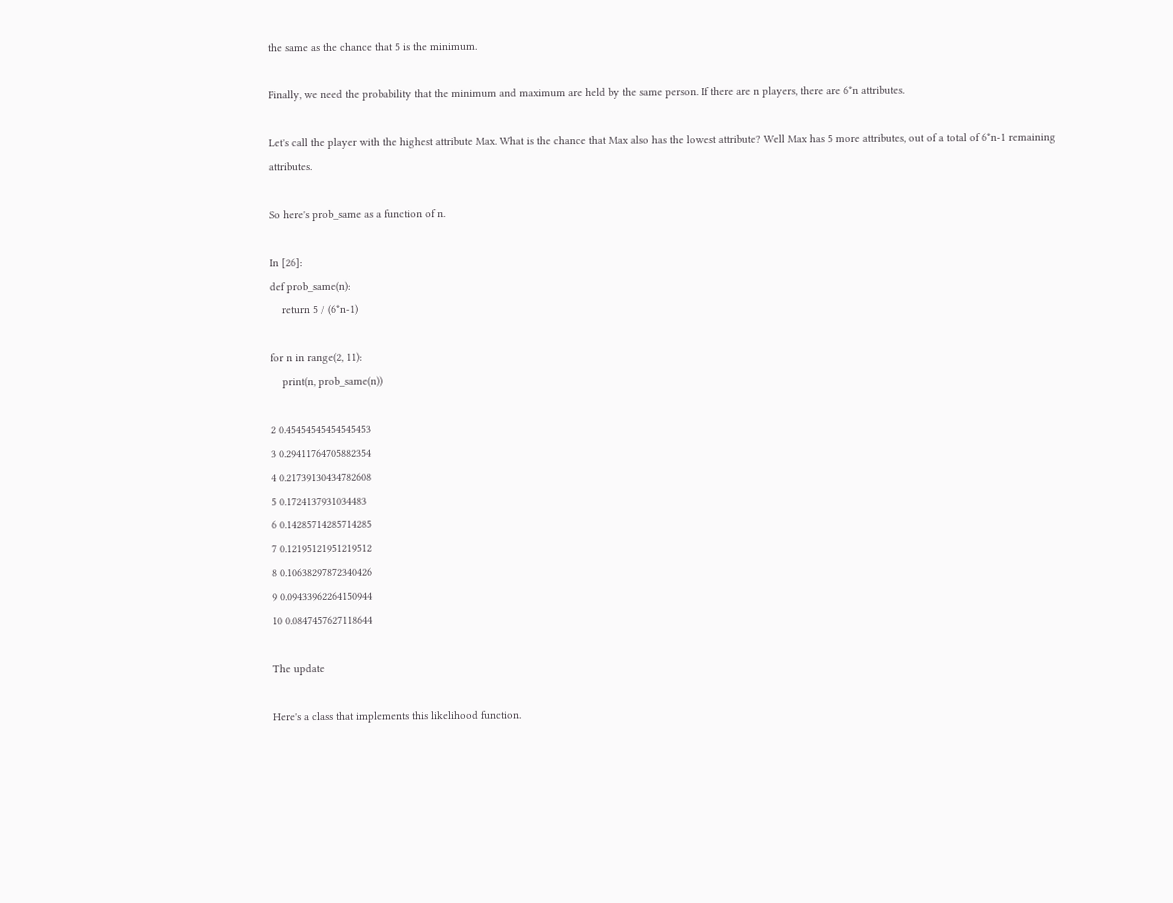the same as the chance that 5 is the minimum.

Finally, we need the probability that the minimum and maximum are held by the same person. If there are n players, there are 6*n attributes.

Let's call the player with the highest attribute Max. What is the chance that Max also has the lowest attribute? Well Max has 5 more attributes, out of a total of 6*n-1 remaining attributes.

So here's prob_same as a function of n.

In [26]:
def prob_same(n):
    return 5 / (6*n-1)

for n in range(2, 11):
    print(n, prob_same(n))

2 0.45454545454545453
3 0.29411764705882354
4 0.21739130434782608
5 0.1724137931034483
6 0.14285714285714285
7 0.12195121951219512
8 0.10638297872340426
9 0.09433962264150944
10 0.0847457627118644

The update

Here's a class that implements this likelihood function.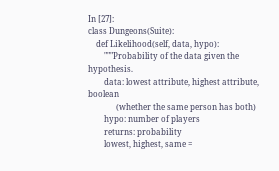In [27]:
class Dungeons(Suite):
    def Likelihood(self, data, hypo):
        """Probability of the data given the hypothesis.
        data: lowest attribute, highest attribute, boolean
              (whether the same person has both)
        hypo: number of players
        returns: probability
        lowest, highest, same =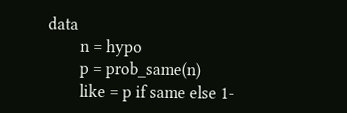data
        n = hypo
        p = prob_same(n)
        like = p if same else 1-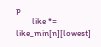p
        like *= like_min[n][lowest]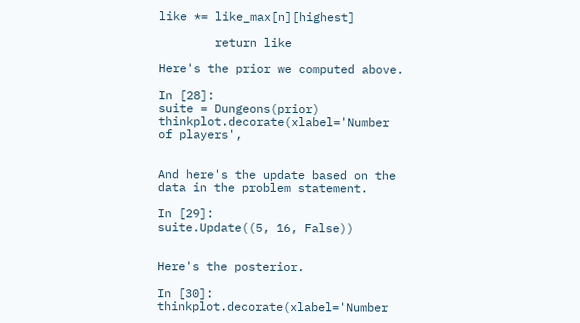like *= like_max[n][highest]

        return like

Here's the prior we computed above.

In [28]:
suite = Dungeons(prior)
thinkplot.decorate(xlabel='Number of players',


And here's the update based on the data in the problem statement.

In [29]:
suite.Update((5, 16, False))


Here's the posterior.

In [30]:
thinkplot.decorate(xlabel='Number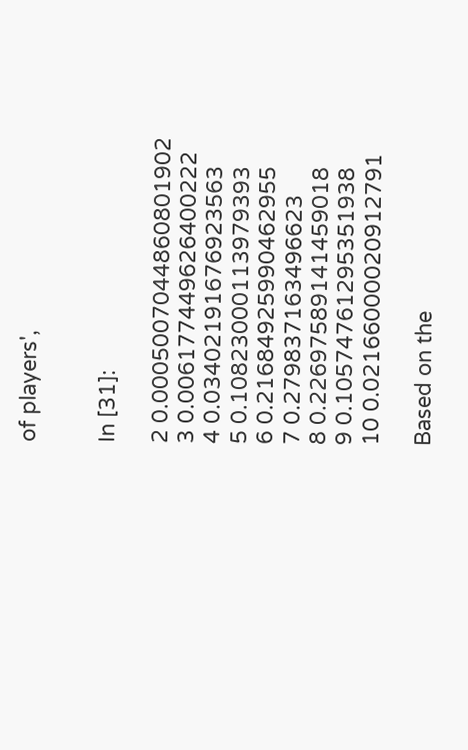of players',


In [31]:

2 0.0005007044860801902
3 0.006177449626400222
4 0.03402191676923563
5 0.10823000113979393
6 0.21684925990462955
7 0.279837163496623
8 0.22697589141459018
9 0.10574761295351938
10 0.02166000020912791

Based on the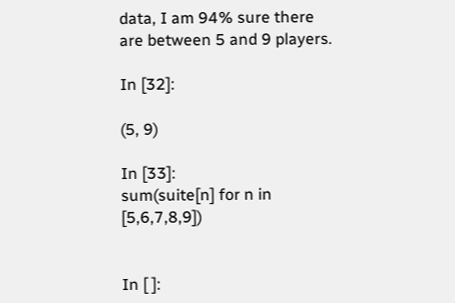data, I am 94% sure there are between 5 and 9 players.

In [32]:

(5, 9)

In [33]:
sum(suite[n] for n in [5,6,7,8,9])


In [ ]: